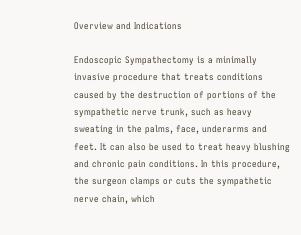Overview and Indications

Endoscopic Sympathectomy is a minimally invasive procedure that treats conditions caused by the destruction of portions of the sympathetic nerve trunk, such as heavy sweating in the palms, face, underarms and feet. It can also be used to treat heavy blushing and chronic pain conditions. In this procedure, the surgeon clamps or cuts the sympathetic nerve chain, which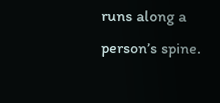runs along a person’s spine.